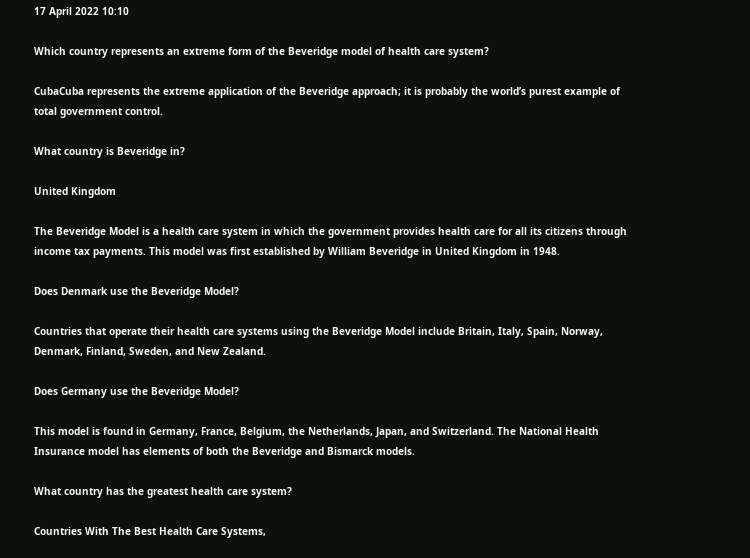17 April 2022 10:10

Which country represents an extreme form of the Beveridge model of health care system?

CubaCuba represents the extreme application of the Beveridge approach; it is probably the world’s purest example of total government control.

What country is Beveridge in?

United Kingdom

The Beveridge Model is a health care system in which the government provides health care for all its citizens through income tax payments. This model was first established by William Beveridge in United Kingdom in 1948.

Does Denmark use the Beveridge Model?

Countries that operate their health care systems using the Beveridge Model include Britain, Italy, Spain, Norway, Denmark, Finland, Sweden, and New Zealand.

Does Germany use the Beveridge Model?

This model is found in Germany, France, Belgium, the Netherlands, Japan, and Switzerland. The National Health Insurance model has elements of both the Beveridge and Bismarck models.

What country has the greatest health care system?

Countries With The Best Health Care Systems,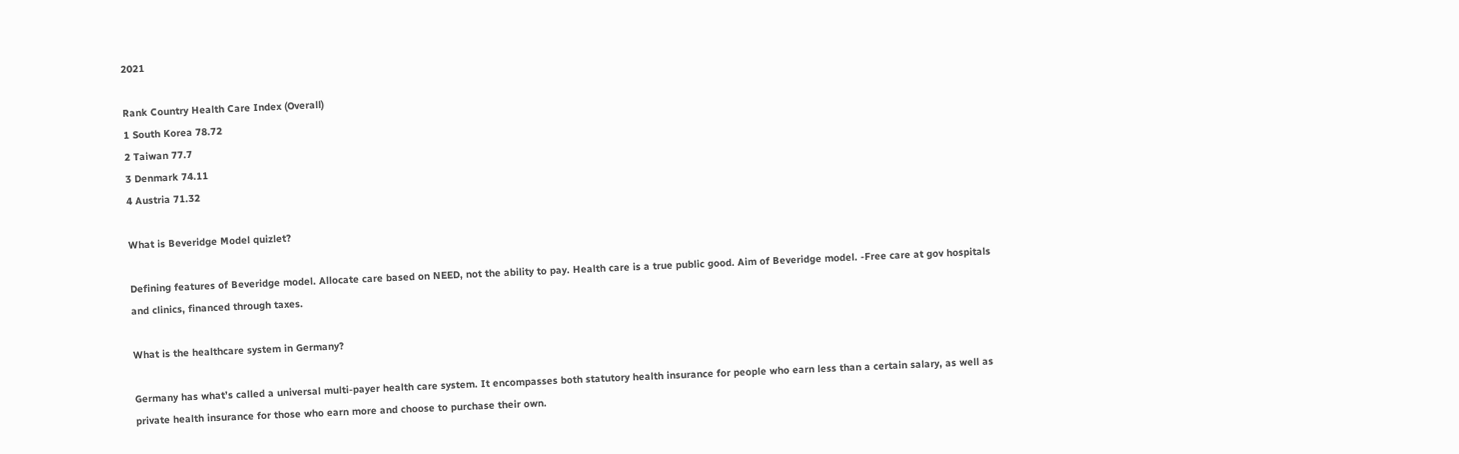2021

Rank Country Health Care Index (Overall)
1 South Korea 78.72
2 Taiwan 77.7
3 Denmark 74.11
4 Austria 71.32

What is Beveridge Model quizlet?

Defining features of Beveridge model. Allocate care based on NEED, not the ability to pay. Health care is a true public good. Aim of Beveridge model. -Free care at gov hospitals and clinics, financed through taxes.

What is the healthcare system in Germany?

Germany has what’s called a universal multi-payer health care system. It encompasses both statutory health insurance for people who earn less than a certain salary, as well as private health insurance for those who earn more and choose to purchase their own.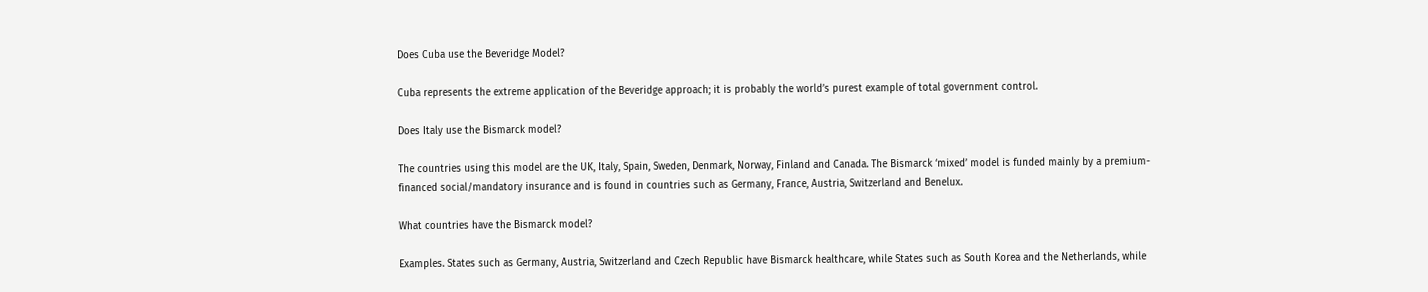Does Cuba use the Beveridge Model?

Cuba represents the extreme application of the Beveridge approach; it is probably the world’s purest example of total government control.

Does Italy use the Bismarck model?

The countries using this model are the UK, Italy, Spain, Sweden, Denmark, Norway, Finland and Canada. The Bismarck ‘mixed’ model is funded mainly by a premium-financed social/mandatory insurance and is found in countries such as Germany, France, Austria, Switzerland and Benelux.

What countries have the Bismarck model?

Examples. States such as Germany, Austria, Switzerland and Czech Republic have Bismarck healthcare, while States such as South Korea and the Netherlands, while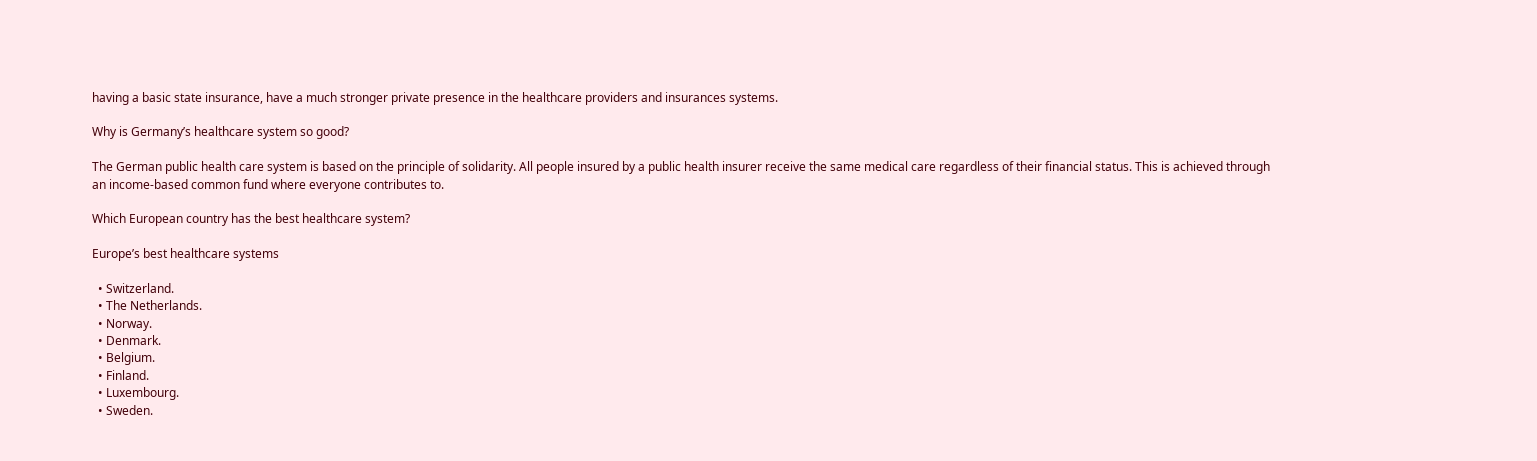having a basic state insurance, have a much stronger private presence in the healthcare providers and insurances systems.

Why is Germany’s healthcare system so good?

The German public health care system is based on the principle of solidarity. All people insured by a public health insurer receive the same medical care regardless of their financial status. This is achieved through an income-based common fund where everyone contributes to.

Which European country has the best healthcare system?

Europe’s best healthcare systems

  • Switzerland.
  • The Netherlands.
  • Norway.
  • Denmark.
  • Belgium.
  • Finland.
  • Luxembourg.
  • Sweden.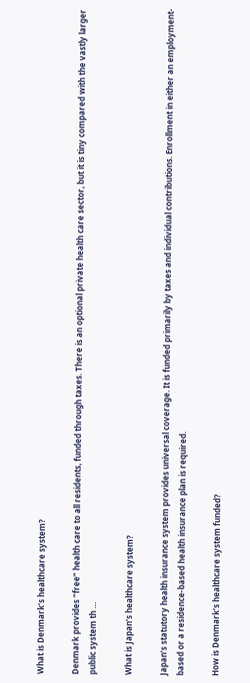What is Denmark’s healthcare system?

Denmark provides “free” health care to all residents, funded through taxes. There is an optional private health care sector, but it is tiny compared with the vastly larger public system th …

What is Japan’s healthcare system?

Japan’s statutory health insurance system provides universal coverage. It is funded primarily by taxes and individual contributions. Enrollment in either an employment-based or a residence-based health insurance plan is required.

How is Denmark’s healthcare system funded?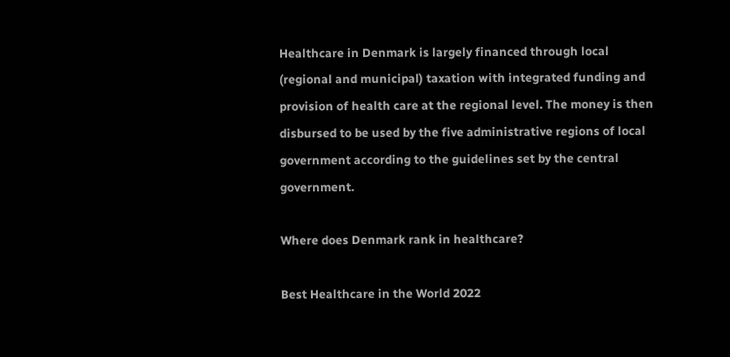Healthcare in Denmark is largely financed through local (regional and municipal) taxation with integrated funding and provision of health care at the regional level. The money is then disbursed to be used by the five administrative regions of local government according to the guidelines set by the central government.

Where does Denmark rank in healthcare?

Best Healthcare in the World 2022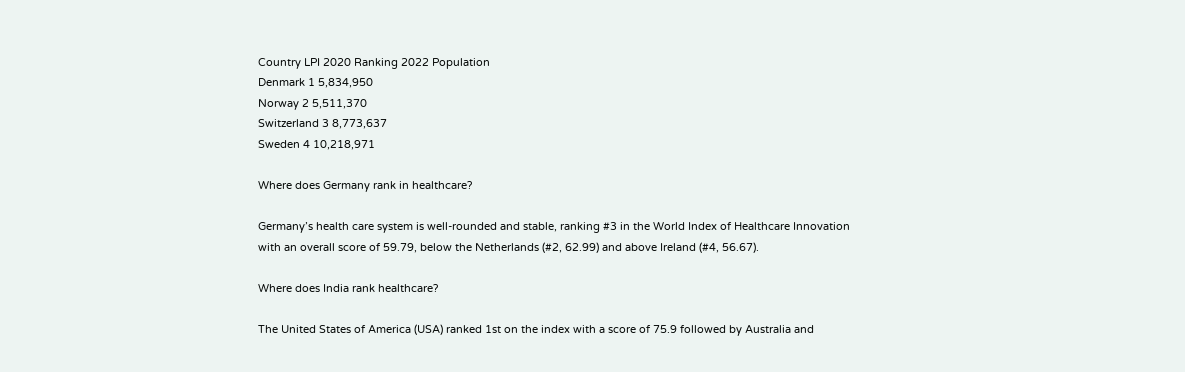Country LPI 2020 Ranking 2022 Population
Denmark 1 5,834,950
Norway 2 5,511,370
Switzerland 3 8,773,637
Sweden 4 10,218,971

Where does Germany rank in healthcare?

Germany’s health care system is well-rounded and stable, ranking #3 in the World Index of Healthcare Innovation with an overall score of 59.79, below the Netherlands (#2, 62.99) and above Ireland (#4, 56.67).

Where does India rank healthcare?

The United States of America (USA) ranked 1st on the index with a score of 75.9 followed by Australia and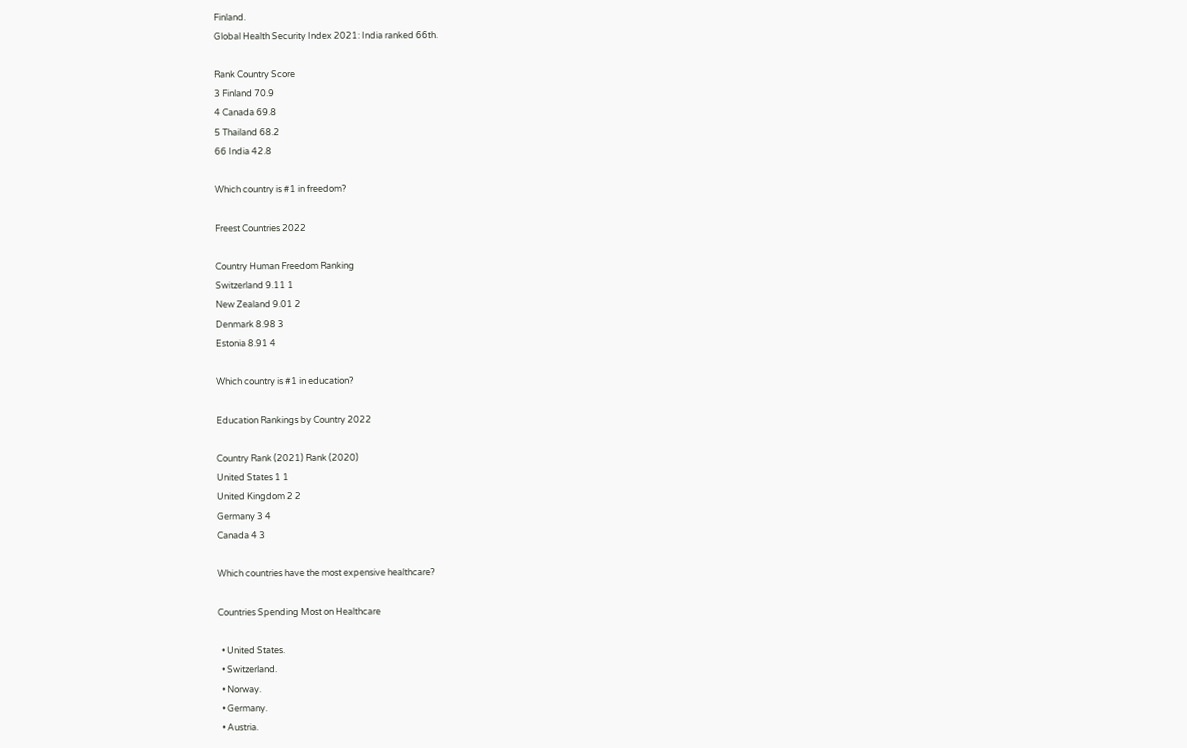Finland.
Global Health Security Index 2021: India ranked 66th.

Rank Country Score
3 Finland 70.9
4 Canada 69.8
5 Thailand 68.2
66 India 42.8

Which country is #1 in freedom?

Freest Countries 2022

Country Human Freedom Ranking
Switzerland 9.11 1
New Zealand 9.01 2
Denmark 8.98 3
Estonia 8.91 4

Which country is #1 in education?

Education Rankings by Country 2022

Country Rank (2021) Rank (2020)
United States 1 1
United Kingdom 2 2
Germany 3 4
Canada 4 3

Which countries have the most expensive healthcare?

Countries Spending Most on Healthcare

  • United States.
  • Switzerland.
  • Norway.
  • Germany.
  • Austria.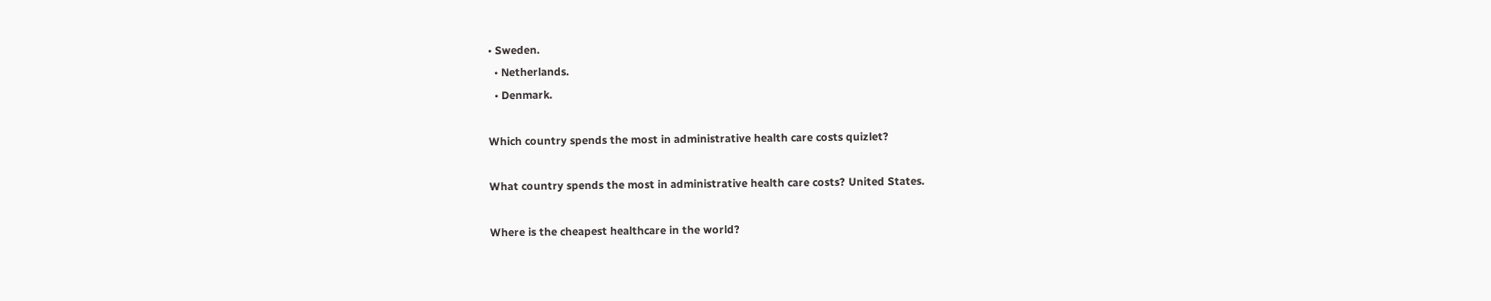• Sweden.
  • Netherlands.
  • Denmark.

Which country spends the most in administrative health care costs quizlet?

What country spends the most in administrative health care costs? United States.

Where is the cheapest healthcare in the world?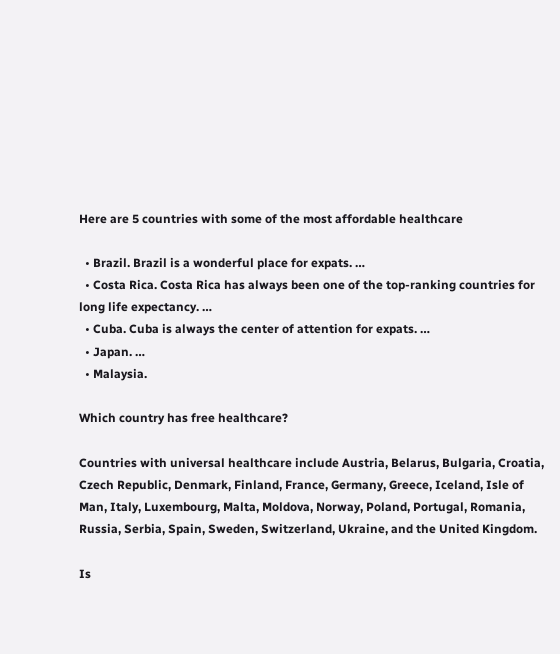Here are 5 countries with some of the most affordable healthcare

  • Brazil. Brazil is a wonderful place for expats. …
  • Costa Rica. Costa Rica has always been one of the top-ranking countries for long life expectancy. …
  • Cuba. Cuba is always the center of attention for expats. …
  • Japan. …
  • Malaysia.

Which country has free healthcare?

Countries with universal healthcare include Austria, Belarus, Bulgaria, Croatia, Czech Republic, Denmark, Finland, France, Germany, Greece, Iceland, Isle of Man, Italy, Luxembourg, Malta, Moldova, Norway, Poland, Portugal, Romania, Russia, Serbia, Spain, Sweden, Switzerland, Ukraine, and the United Kingdom.

Is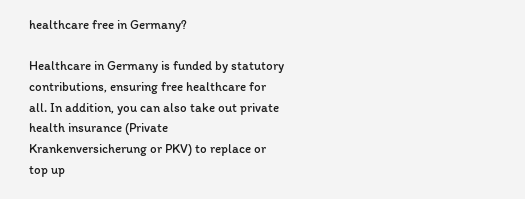healthcare free in Germany?

Healthcare in Germany is funded by statutory contributions, ensuring free healthcare for all. In addition, you can also take out private health insurance (Private Krankenversicherung or PKV) to replace or top up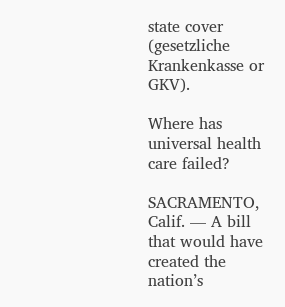state cover (gesetzliche Krankenkasse or GKV).

Where has universal health care failed?

SACRAMENTO, Calif. — A bill that would have created the nation’s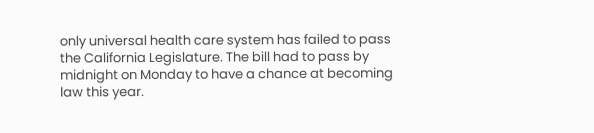only universal health care system has failed to pass the California Legislature. The bill had to pass by midnight on Monday to have a chance at becoming law this year.